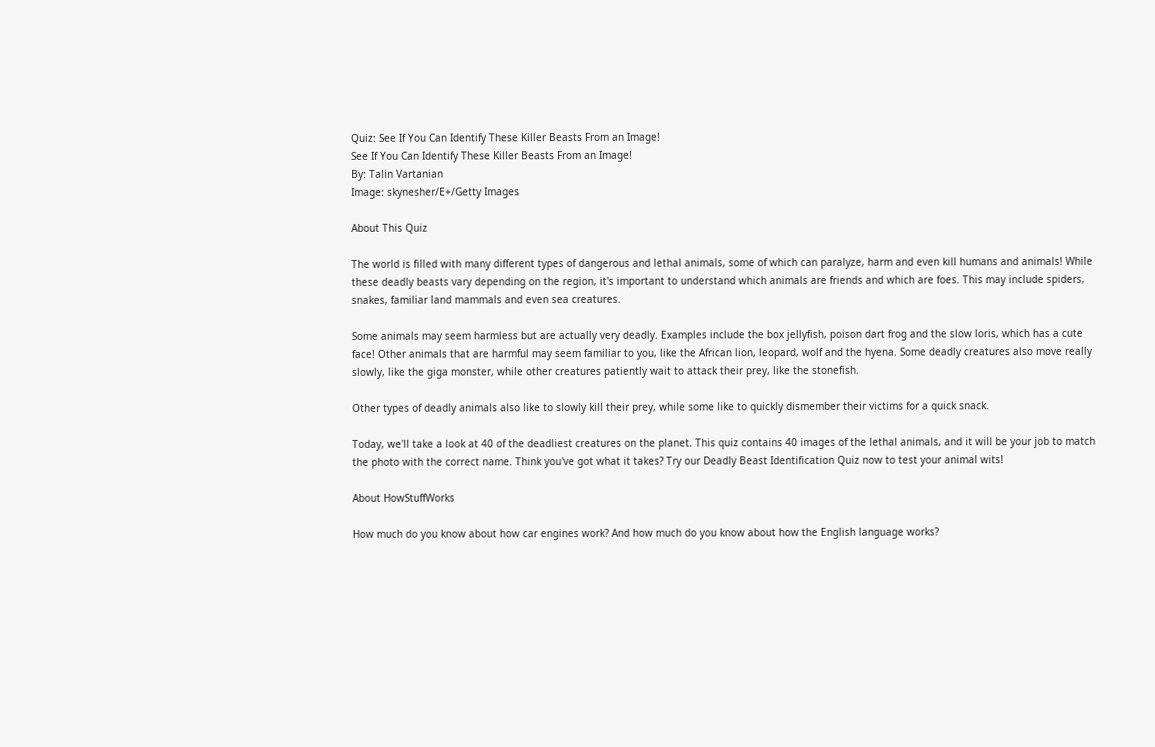Quiz: See If You Can Identify These Killer Beasts From an Image!
See If You Can Identify These Killer Beasts From an Image!
By: Talin Vartanian
Image: skynesher/E+/Getty Images

About This Quiz

The world is filled with many different types of dangerous and lethal animals, some of which can paralyze, harm and even kill humans and animals! While these deadly beasts vary depending on the region, it's important to understand which animals are friends and which are foes. This may include spiders, snakes, familiar land mammals and even sea creatures.

Some animals may seem harmless but are actually very deadly. Examples include the box jellyfish, poison dart frog and the slow loris, which has a cute face! Other animals that are harmful may seem familiar to you, like the African lion, leopard, wolf and the hyena. Some deadly creatures also move really slowly, like the giga monster, while other creatures patiently wait to attack their prey, like the stonefish.

Other types of deadly animals also like to slowly kill their prey, while some like to quickly dismember their victims for a quick snack.

Today, we'll take a look at 40 of the deadliest creatures on the planet. This quiz contains 40 images of the lethal animals, and it will be your job to match the photo with the correct name. Think you've got what it takes? Try our Deadly Beast Identification Quiz now to test your animal wits!

About HowStuffWorks

How much do you know about how car engines work? And how much do you know about how the English language works?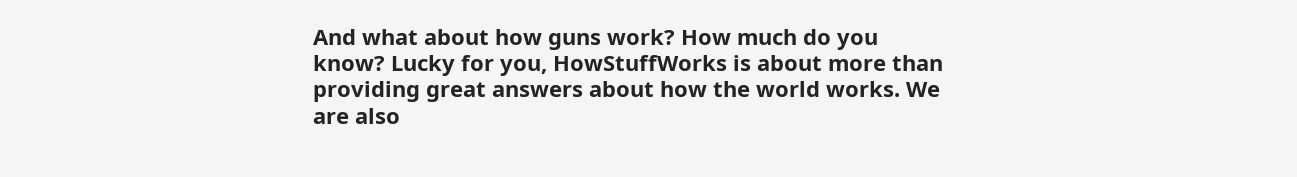And what about how guns work? How much do you know? Lucky for you, HowStuffWorks is about more than providing great answers about how the world works. We are also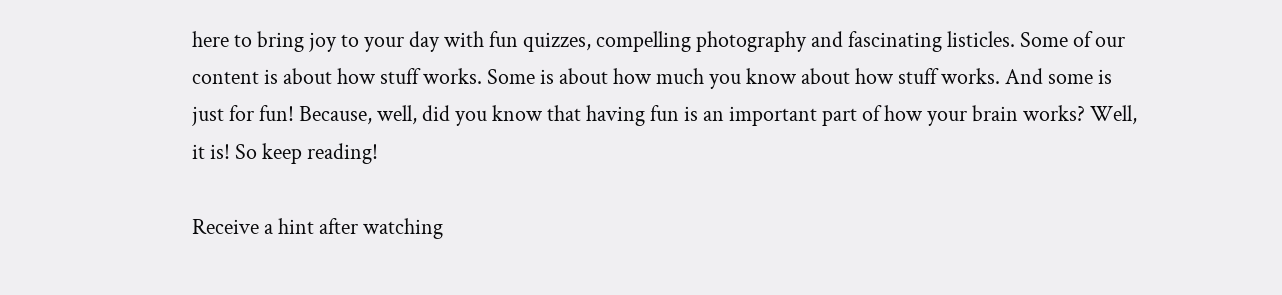here to bring joy to your day with fun quizzes, compelling photography and fascinating listicles. Some of our content is about how stuff works. Some is about how much you know about how stuff works. And some is just for fun! Because, well, did you know that having fun is an important part of how your brain works? Well, it is! So keep reading!

Receive a hint after watching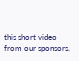this short video from our sponsors.